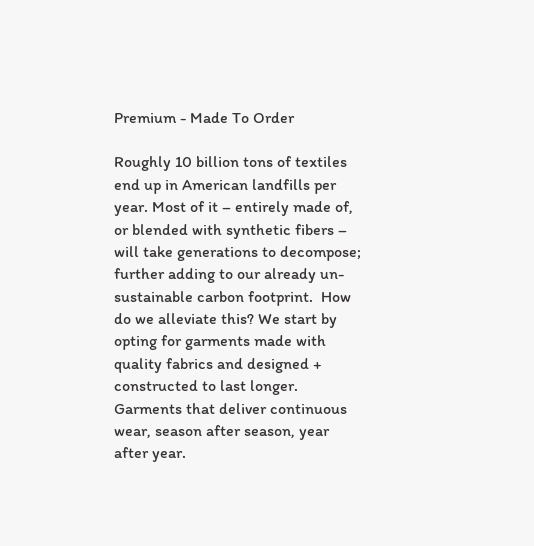Premium - Made To Order

Roughly 10 billion tons of textiles end up in American landfills per year. Most of it – entirely made of, or blended with synthetic fibers – will take generations to decompose; further adding to our already un-sustainable carbon footprint.  How do we alleviate this? We start by opting for garments made with quality fabrics and designed + constructed to last longer. Garments that deliver continuous wear, season after season, year after year.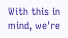With this in mind, we're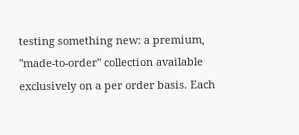testing something new: a premium, "made-to-order" collection available exclusively on a per order basis. Each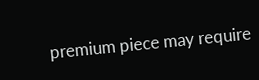premium piece may require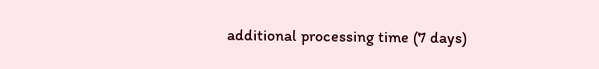additional processing time (7 days)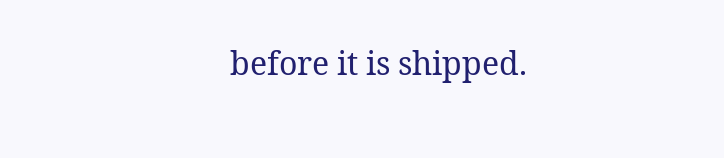before it is shipped.